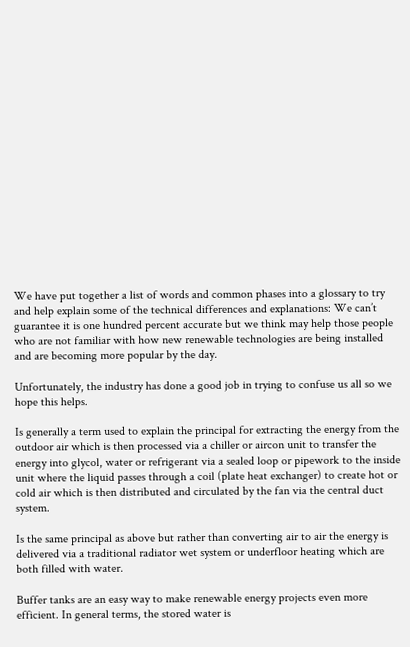We have put together a list of words and common phases into a glossary to try and help explain some of the technical differences and explanations: We can’t guarantee it is one hundred percent accurate but we think may help those people who are not familiar with how new renewable technologies are being installed and are becoming more popular by the day.

Unfortunately, the industry has done a good job in trying to confuse us all so we hope this helps.

Is generally a term used to explain the principal for extracting the energy from the outdoor air which is then processed via a chiller or aircon unit to transfer the energy into glycol, water or refrigerant via a sealed loop or pipework to the inside unit where the liquid passes through a coil (plate heat exchanger) to create hot or cold air which is then distributed and circulated by the fan via the central duct system.

Is the same principal as above but rather than converting air to air the energy is delivered via a traditional radiator wet system or underfloor heating which are both filled with water.

Buffer tanks are an easy way to make renewable energy projects even more efficient. In general terms, the stored water is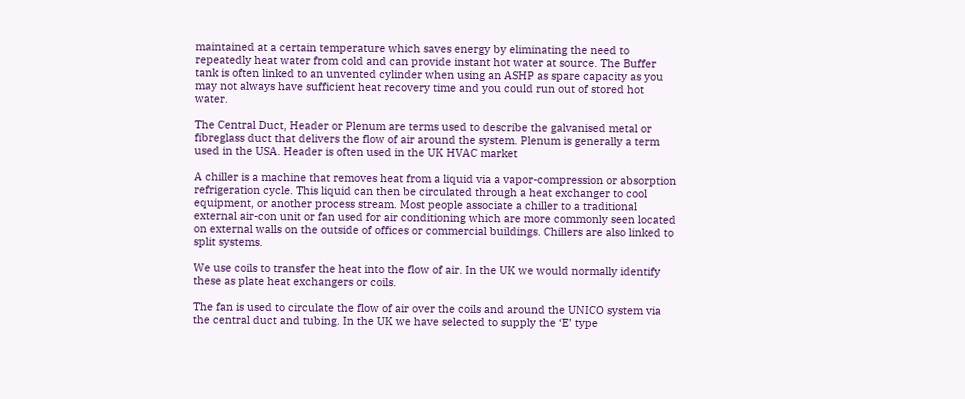maintained at a certain temperature which saves energy by eliminating the need to repeatedly heat water from cold and can provide instant hot water at source. The Buffer tank is often linked to an unvented cylinder when using an ASHP as spare capacity as you may not always have sufficient heat recovery time and you could run out of stored hot water.

The Central Duct, Header or Plenum are terms used to describe the galvanised metal or fibreglass duct that delivers the flow of air around the system. Plenum is generally a term used in the USA. Header is often used in the UK HVAC market

A chiller is a machine that removes heat from a liquid via a vapor-compression or absorption refrigeration cycle. This liquid can then be circulated through a heat exchanger to cool equipment, or another process stream. Most people associate a chiller to a traditional external air-con unit or fan used for air conditioning which are more commonly seen located on external walls on the outside of offices or commercial buildings. Chillers are also linked to split systems.

We use coils to transfer the heat into the flow of air. In the UK we would normally identify these as plate heat exchangers or coils.

The fan is used to circulate the flow of air over the coils and around the UNICO system via the central duct and tubing. In the UK we have selected to supply the ‘E’ type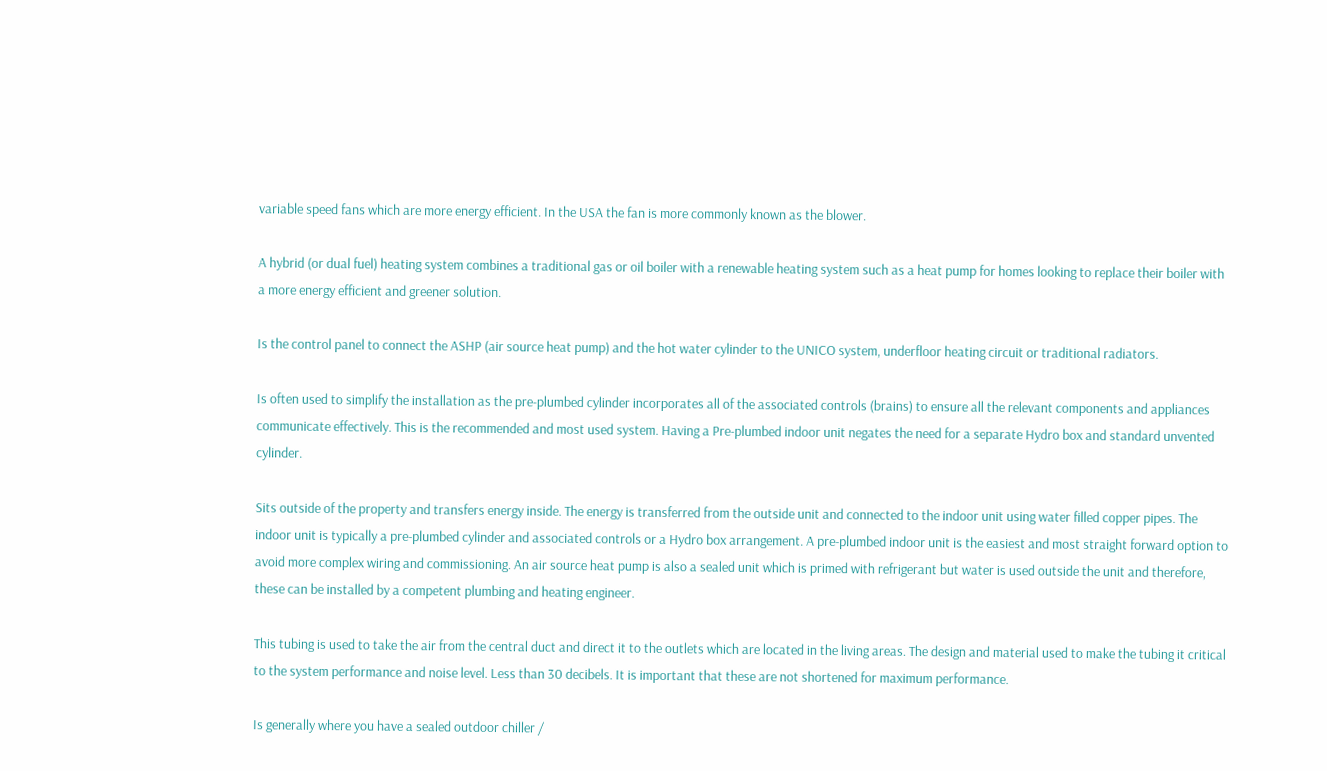variable speed fans which are more energy efficient. In the USA the fan is more commonly known as the blower.

A hybrid (or dual fuel) heating system combines a traditional gas or oil boiler with a renewable heating system such as a heat pump for homes looking to replace their boiler with a more energy efficient and greener solution.

Is the control panel to connect the ASHP (air source heat pump) and the hot water cylinder to the UNICO system, underfloor heating circuit or traditional radiators.

Is often used to simplify the installation as the pre-plumbed cylinder incorporates all of the associated controls (brains) to ensure all the relevant components and appliances communicate effectively. This is the recommended and most used system. Having a Pre-plumbed indoor unit negates the need for a separate Hydro box and standard unvented cylinder.

Sits outside of the property and transfers energy inside. The energy is transferred from the outside unit and connected to the indoor unit using water filled copper pipes. The indoor unit is typically a pre-plumbed cylinder and associated controls or a Hydro box arrangement. A pre-plumbed indoor unit is the easiest and most straight forward option to avoid more complex wiring and commissioning. An air source heat pump is also a sealed unit which is primed with refrigerant but water is used outside the unit and therefore, these can be installed by a competent plumbing and heating engineer.

This tubing is used to take the air from the central duct and direct it to the outlets which are located in the living areas. The design and material used to make the tubing it critical to the system performance and noise level. Less than 30 decibels. It is important that these are not shortened for maximum performance.

Is generally where you have a sealed outdoor chiller /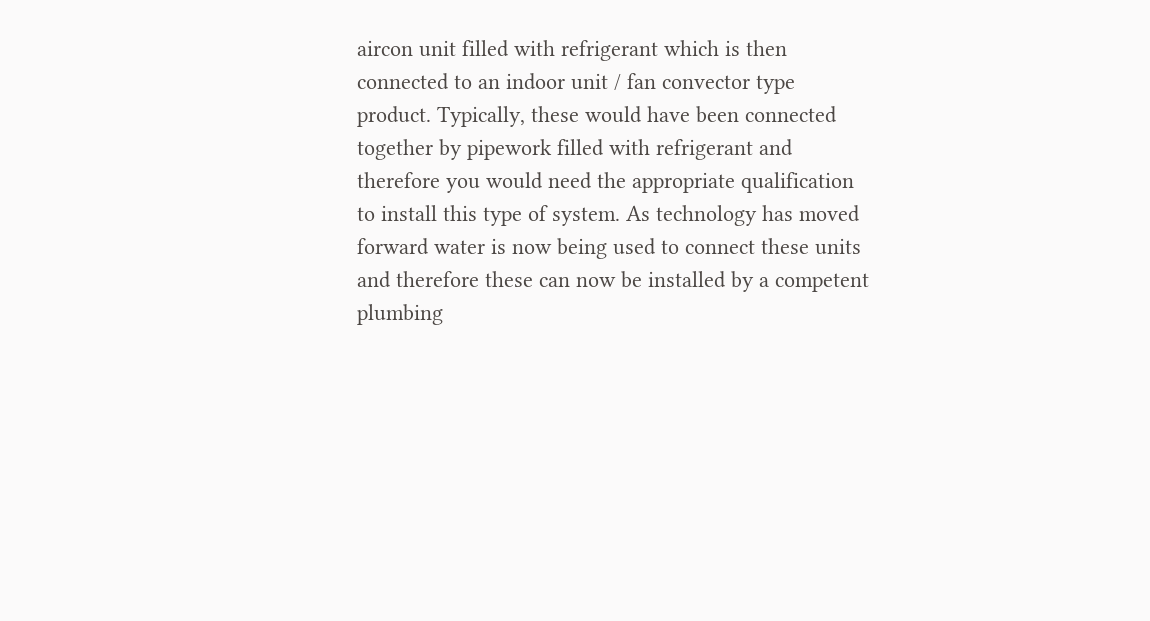aircon unit filled with refrigerant which is then connected to an indoor unit / fan convector type product. Typically, these would have been connected together by pipework filled with refrigerant and therefore you would need the appropriate qualification to install this type of system. As technology has moved forward water is now being used to connect these units and therefore these can now be installed by a competent plumbing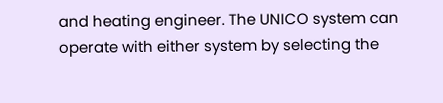and heating engineer. The UNICO system can operate with either system by selecting the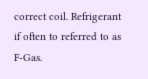correct coil. Refrigerant if often to referred to as F-Gas.